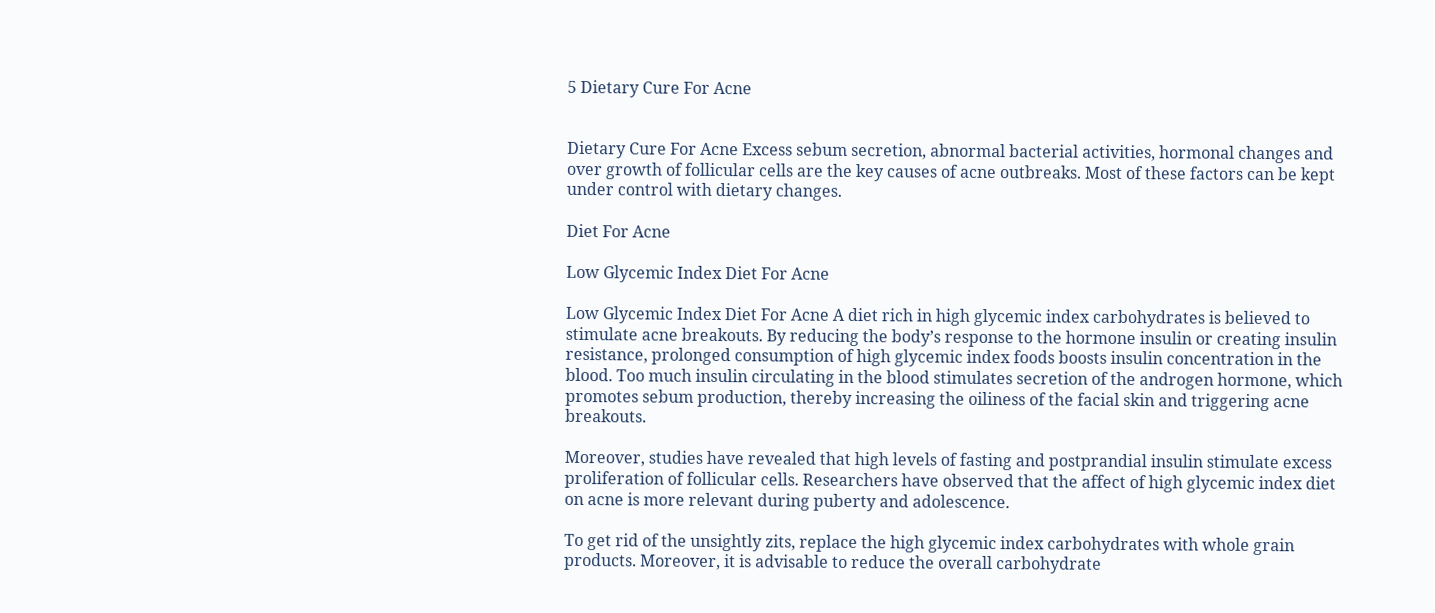5 Dietary Cure For Acne


Dietary Cure For Acne Excess sebum secretion, abnormal bacterial activities, hormonal changes and over growth of follicular cells are the key causes of acne outbreaks. Most of these factors can be kept under control with dietary changes.

Diet For Acne

Low Glycemic Index Diet For Acne

Low Glycemic Index Diet For Acne A diet rich in high glycemic index carbohydrates is believed to stimulate acne breakouts. By reducing the body’s response to the hormone insulin or creating insulin resistance, prolonged consumption of high glycemic index foods boosts insulin concentration in the blood. Too much insulin circulating in the blood stimulates secretion of the androgen hormone, which promotes sebum production, thereby increasing the oiliness of the facial skin and triggering acne breakouts.

Moreover, studies have revealed that high levels of fasting and postprandial insulin stimulate excess proliferation of follicular cells. Researchers have observed that the affect of high glycemic index diet on acne is more relevant during puberty and adolescence.

To get rid of the unsightly zits, replace the high glycemic index carbohydrates with whole grain products. Moreover, it is advisable to reduce the overall carbohydrate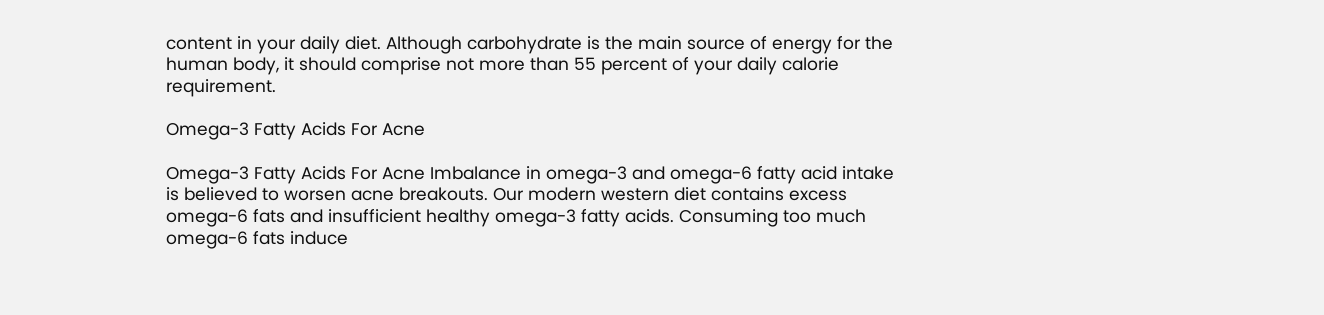content in your daily diet. Although carbohydrate is the main source of energy for the human body, it should comprise not more than 55 percent of your daily calorie requirement.

Omega-3 Fatty Acids For Acne

Omega-3 Fatty Acids For Acne Imbalance in omega-3 and omega-6 fatty acid intake is believed to worsen acne breakouts. Our modern western diet contains excess omega-6 fats and insufficient healthy omega-3 fatty acids. Consuming too much omega-6 fats induce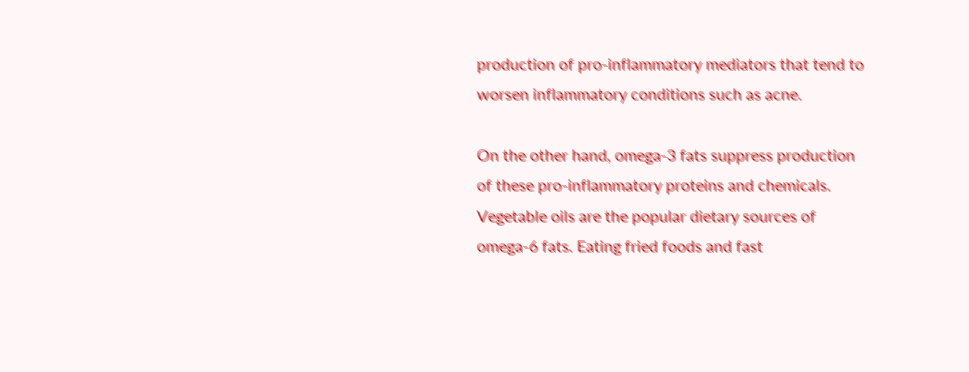production of pro-inflammatory mediators that tend to worsen inflammatory conditions such as acne.

On the other hand, omega-3 fats suppress production of these pro-inflammatory proteins and chemicals. Vegetable oils are the popular dietary sources of omega-6 fats. Eating fried foods and fast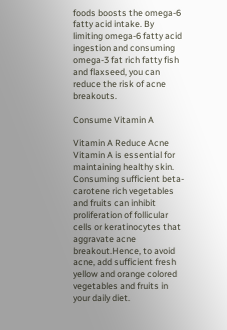foods boosts the omega-6 fatty acid intake. By limiting omega-6 fatty acid ingestion and consuming omega-3 fat rich fatty fish and flaxseed, you can reduce the risk of acne breakouts.

Consume Vitamin A

Vitamin A Reduce Acne Vitamin A is essential for maintaining healthy skin. Consuming sufficient beta-carotene rich vegetables and fruits can inhibit proliferation of follicular cells or keratinocytes that aggravate acne breakout.Hence, to avoid acne, add sufficient fresh yellow and orange colored vegetables and fruits in your daily diet.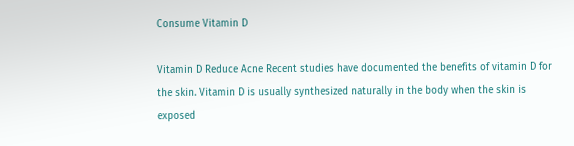Consume Vitamin D

Vitamin D Reduce Acne Recent studies have documented the benefits of vitamin D for the skin. Vitamin D is usually synthesized naturally in the body when the skin is exposed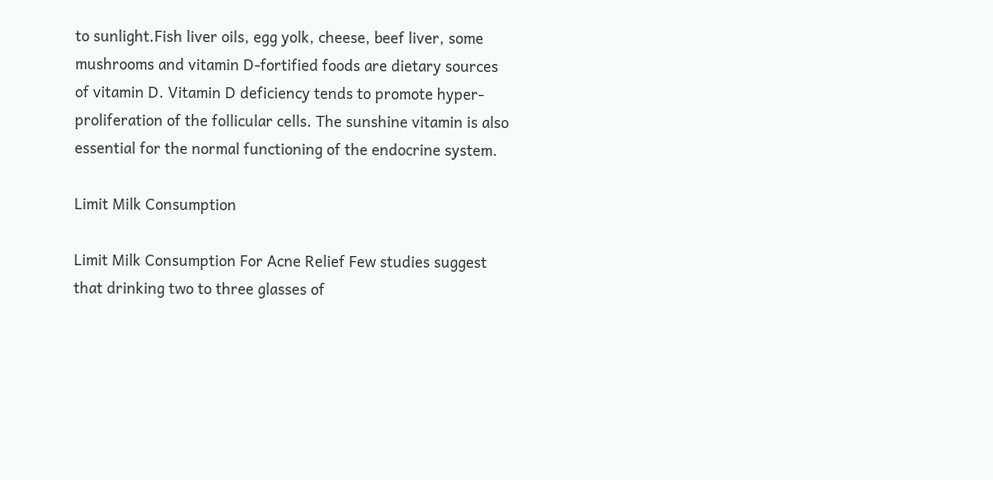to sunlight.Fish liver oils, egg yolk, cheese, beef liver, some mushrooms and vitamin D-fortified foods are dietary sources of vitamin D. Vitamin D deficiency tends to promote hyper-proliferation of the follicular cells. The sunshine vitamin is also essential for the normal functioning of the endocrine system.

Limit Milk Consumption

Limit Milk Consumption For Acne Relief Few studies suggest that drinking two to three glasses of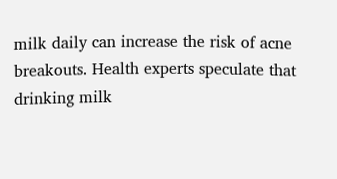milk daily can increase the risk of acne breakouts. Health experts speculate that drinking milk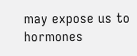may expose us to hormones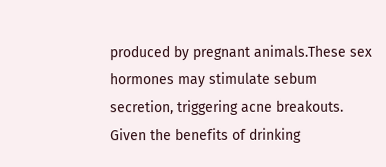produced by pregnant animals.These sex hormones may stimulate sebum secretion, triggering acne breakouts. Given the benefits of drinking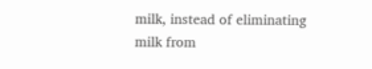milk, instead of eliminating milk from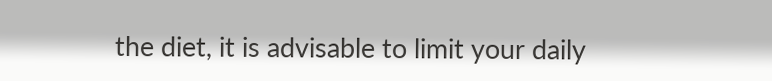the diet, it is advisable to limit your daily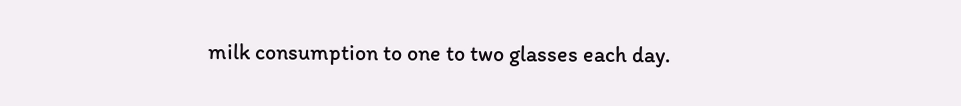milk consumption to one to two glasses each day.